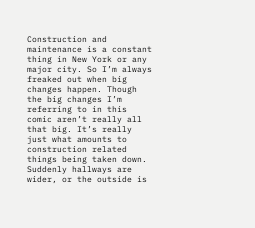Construction and maintenance is a constant thing in New York or any major city. So I’m always freaked out when big changes happen. Though the big changes I’m referring to in this comic aren’t really all that big. It’s really just what amounts to construction related things being taken down. Suddenly hallways are wider, or the outside is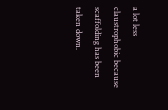a lot less claustrophobic because scaffolding has been taken down.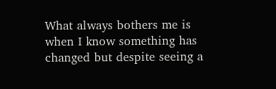What always bothers me is when I know something has changed but despite seeing a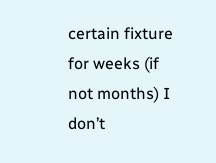certain fixture for weeks (if not months) I don’t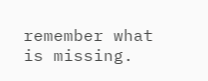remember what is missing.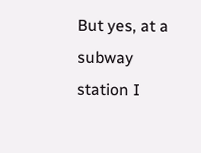But yes, at a subway station I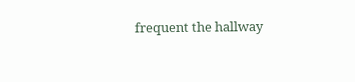frequent the hallway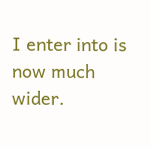I enter into is now much wider.